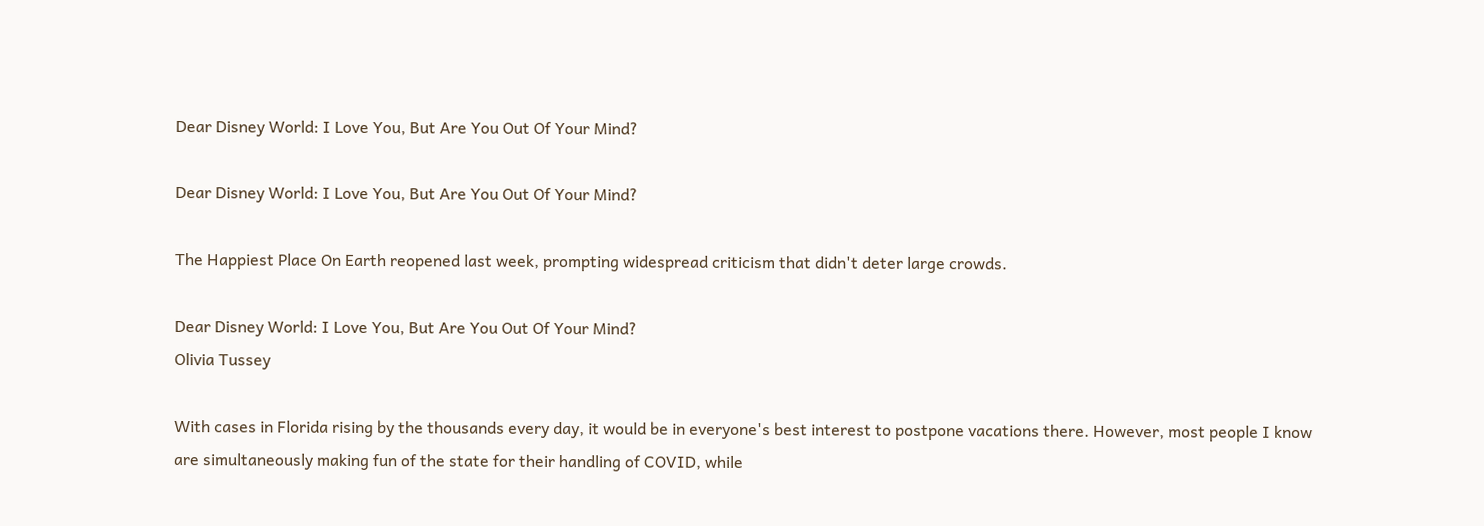Dear Disney World: I Love You, But Are You Out Of Your Mind?

Dear Disney World: I Love You, But Are You Out Of Your Mind?

The Happiest Place On Earth reopened last week, prompting widespread criticism that didn't deter large crowds.

Dear Disney World: I Love You, But Are You Out Of Your Mind?
Olivia Tussey

With cases in Florida rising by the thousands every day, it would be in everyone's best interest to postpone vacations there. However, most people I know are simultaneously making fun of the state for their handling of COVID, while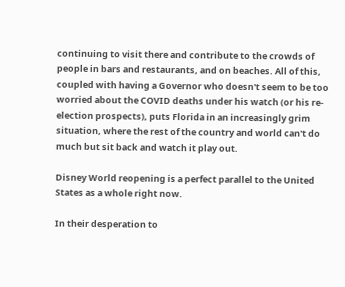continuing to visit there and contribute to the crowds of people in bars and restaurants, and on beaches. All of this, coupled with having a Governor who doesn't seem to be too worried about the COVID deaths under his watch (or his re-election prospects), puts Florida in an increasingly grim situation, where the rest of the country and world can't do much but sit back and watch it play out.

Disney World reopening is a perfect parallel to the United States as a whole right now.

In their desperation to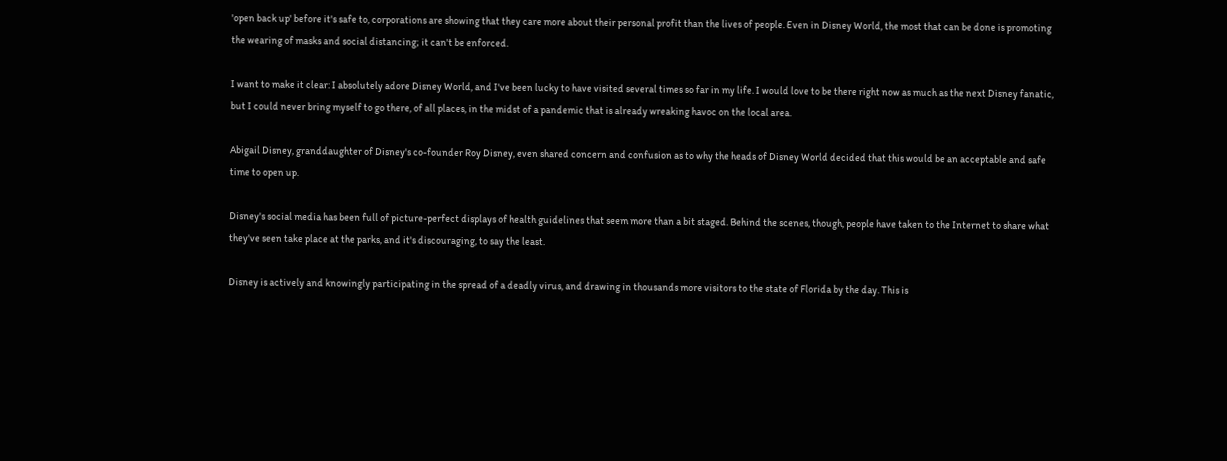'open back up' before it's safe to, corporations are showing that they care more about their personal profit than the lives of people. Even in Disney World, the most that can be done is promoting the wearing of masks and social distancing; it can't be enforced.

I want to make it clear: I absolutely adore Disney World, and I've been lucky to have visited several times so far in my life. I would love to be there right now as much as the next Disney fanatic, but I could never bring myself to go there, of all places, in the midst of a pandemic that is already wreaking havoc on the local area.

Abigail Disney, granddaughter of Disney's co-founder Roy Disney, even shared concern and confusion as to why the heads of Disney World decided that this would be an acceptable and safe time to open up.

Disney's social media has been full of picture-perfect displays of health guidelines that seem more than a bit staged. Behind the scenes, though, people have taken to the Internet to share what they've seen take place at the parks, and it's discouraging, to say the least.

Disney is actively and knowingly participating in the spread of a deadly virus, and drawing in thousands more visitors to the state of Florida by the day. This is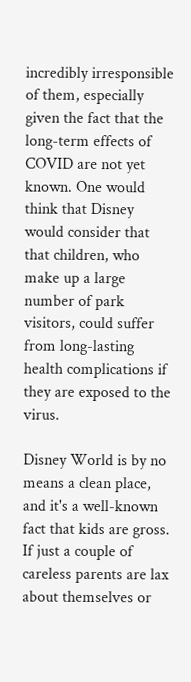incredibly irresponsible of them, especially given the fact that the long-term effects of COVID are not yet known. One would think that Disney would consider that that children, who make up a large number of park visitors, could suffer from long-lasting health complications if they are exposed to the virus.

Disney World is by no means a clean place, and it's a well-known fact that kids are gross. If just a couple of careless parents are lax about themselves or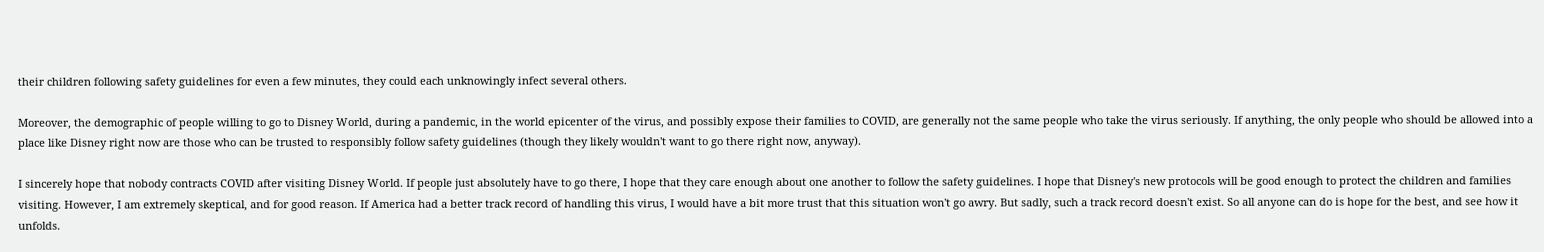their children following safety guidelines for even a few minutes, they could each unknowingly infect several others.

Moreover, the demographic of people willing to go to Disney World, during a pandemic, in the world epicenter of the virus, and possibly expose their families to COVID, are generally not the same people who take the virus seriously. If anything, the only people who should be allowed into a place like Disney right now are those who can be trusted to responsibly follow safety guidelines (though they likely wouldn't want to go there right now, anyway).

I sincerely hope that nobody contracts COVID after visiting Disney World. If people just absolutely have to go there, I hope that they care enough about one another to follow the safety guidelines. I hope that Disney's new protocols will be good enough to protect the children and families visiting. However, I am extremely skeptical, and for good reason. If America had a better track record of handling this virus, I would have a bit more trust that this situation won't go awry. But sadly, such a track record doesn't exist. So all anyone can do is hope for the best, and see how it unfolds.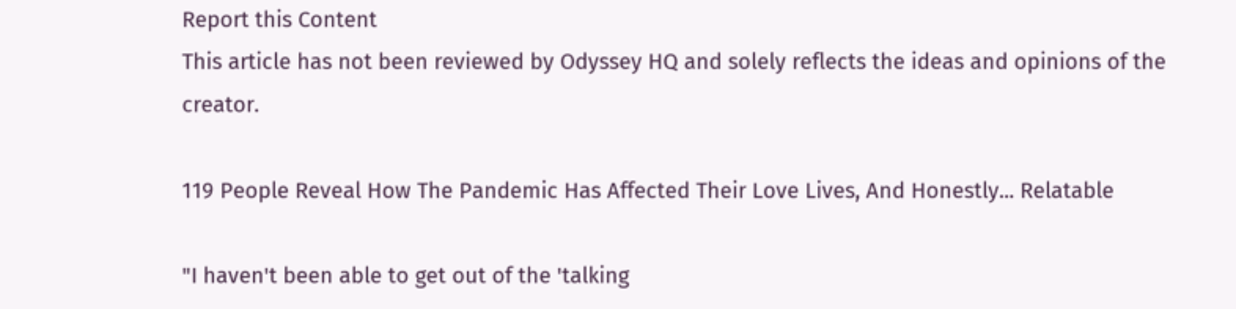Report this Content
This article has not been reviewed by Odyssey HQ and solely reflects the ideas and opinions of the creator.

119 People Reveal How The Pandemic Has Affected Their Love Lives, And Honestly... Relatable

"I haven't been able to get out of the 'talking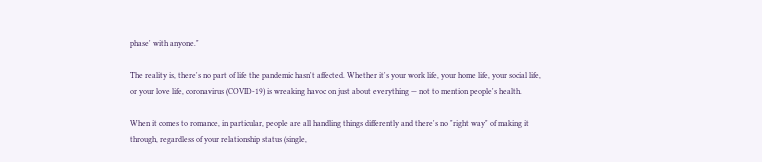phase' with anyone."

The reality is, there's no part of life the pandemic hasn't affected. Whether it's your work life, your home life, your social life, or your love life, coronavirus (COVID-19) is wreaking havoc on just about everything — not to mention people's health.

When it comes to romance, in particular, people are all handling things differently and there's no "right way" of making it through, regardless of your relationship status (single,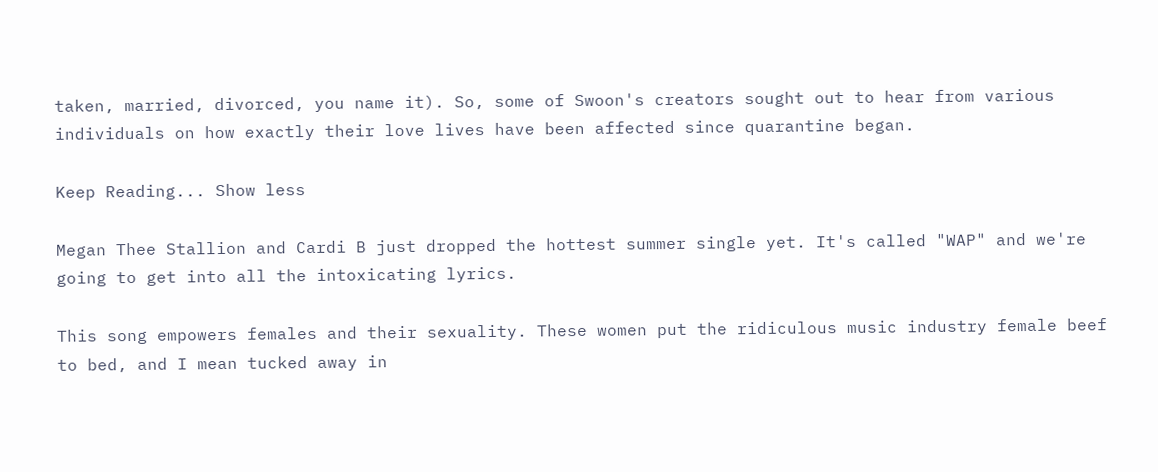taken, married, divorced, you name it). So, some of Swoon's creators sought out to hear from various individuals on how exactly their love lives have been affected since quarantine began.

Keep Reading... Show less

Megan Thee Stallion and Cardi B just dropped the hottest summer single yet. It's called "WAP" and we're going to get into all the intoxicating lyrics.

This song empowers females and their sexuality. These women put the ridiculous music industry female beef to bed, and I mean tucked away in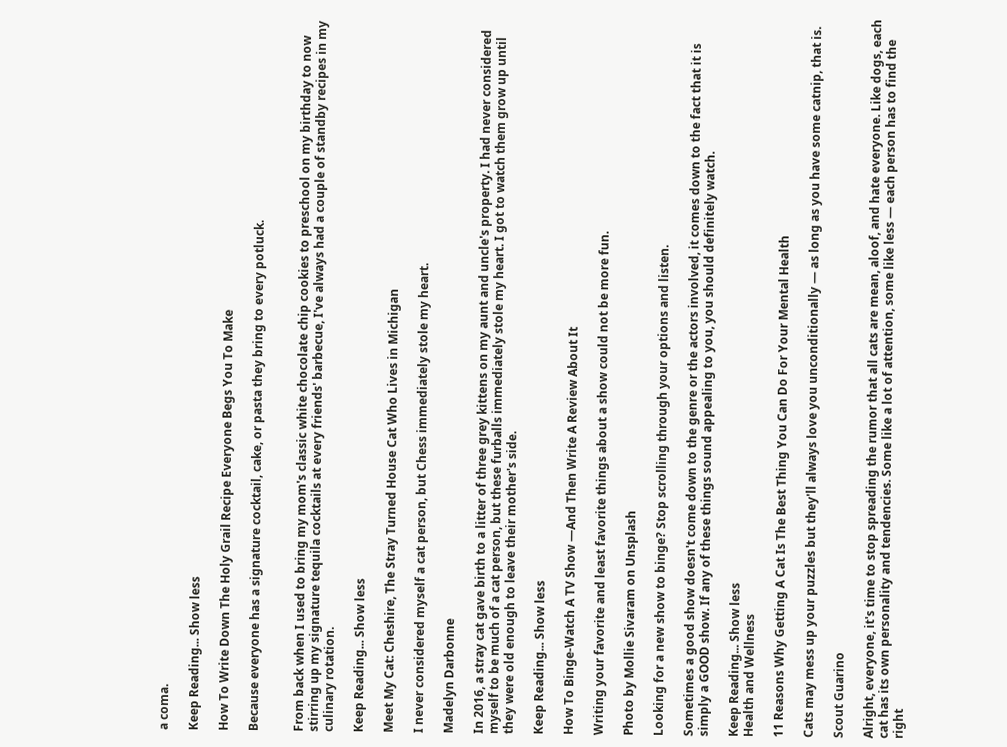a coma.

Keep Reading... Show less

How To Write Down The Holy Grail Recipe Everyone Begs You To Make

Because everyone has a signature cocktail, cake, or pasta they bring to every potluck.


From back when I used to bring my mom's classic white chocolate chip cookies to preschool on my birthday to now stirring up my signature tequila cocktails at every friends' barbecue, I've always had a couple of standby recipes in my culinary rotation.

Keep Reading... Show less

Meet My Cat: Cheshire, The Stray Turned House Cat Who Lives in Michigan

I never considered myself a cat person, but Chess immediately stole my heart.

Madelyn Darbonne

In 2016, a stray cat gave birth to a litter of three grey kittens on my aunt and uncle's property. I had never considered myself to be much of a cat person, but these furballs immediately stole my heart. I got to watch them grow up until they were old enough to leave their mother's side.

Keep Reading... Show less

How To Binge-Watch A TV Show —And Then Write A Review About It

Writing your favorite and least favorite things about a show could not be more fun.

Photo by Mollie Sivaram on Unsplash

Looking for a new show to binge? Stop scrolling through your options and listen.

Sometimes a good show doesn't come down to the genre or the actors involved, it comes down to the fact that it is simply a GOOD show. If any of these things sound appealing to you, you should definitely watch.

Keep Reading... Show less
Health and Wellness

11 Reasons Why Getting A Cat Is The Best Thing You Can Do For Your Mental Health

Cats may mess up your puzzles but they'll always love you unconditionally — as long as you have some catnip, that is.

Scout Guarino

Alright, everyone, it's time to stop spreading the rumor that all cats are mean, aloof, and hate everyone. Like dogs, each cat has its own personality and tendencies. Some like a lot of attention, some like less — each person has to find the right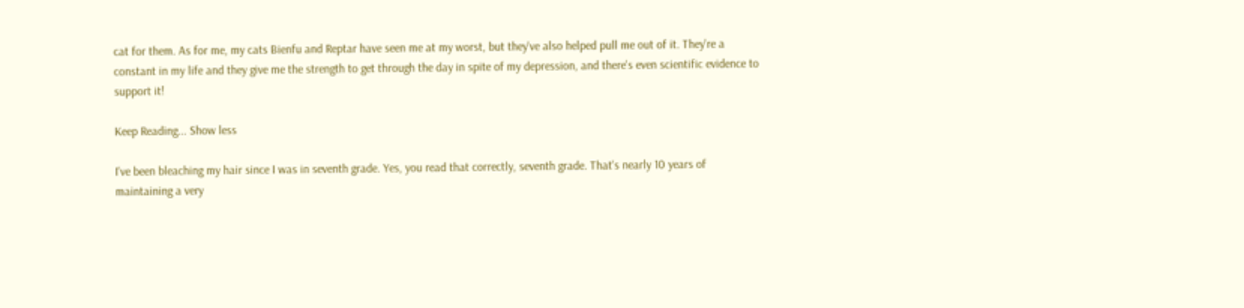cat for them. As for me, my cats Bienfu and Reptar have seen me at my worst, but they've also helped pull me out of it. They're a constant in my life and they give me the strength to get through the day in spite of my depression, and there's even scientific evidence to support it!

Keep Reading... Show less

I've been bleaching my hair since I was in seventh grade. Yes, you read that correctly, seventh grade. That's nearly 10 years of maintaining a very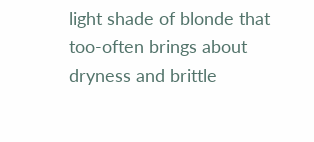light shade of blonde that too-often brings about dryness and brittle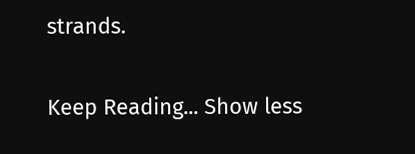strands.

Keep Reading... Show less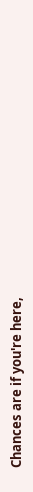Chances are if you're here,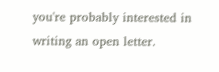you're probably interested in writing an open letter.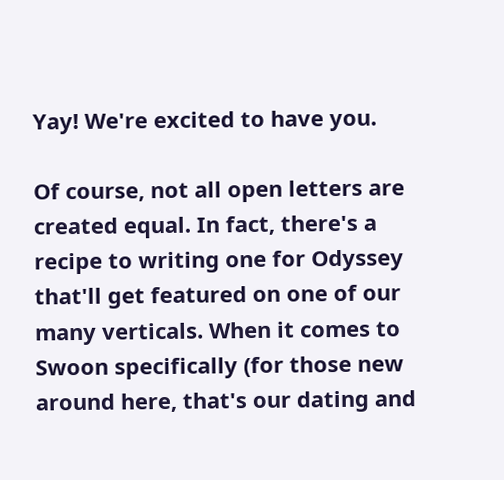Yay! We're excited to have you.

Of course, not all open letters are created equal. In fact, there's a recipe to writing one for Odyssey that'll get featured on one of our many verticals. When it comes to Swoon specifically (for those new around here, that's our dating and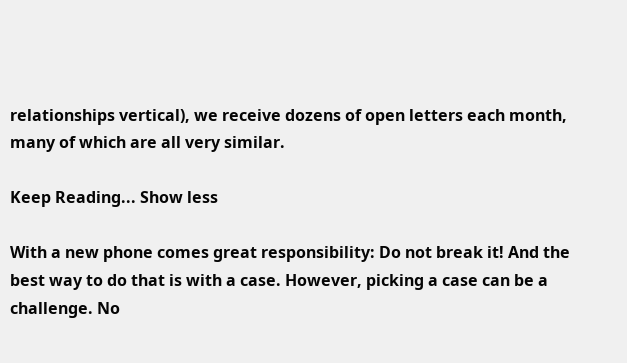relationships vertical), we receive dozens of open letters each month, many of which are all very similar.

Keep Reading... Show less

With a new phone comes great responsibility: Do not break it! And the best way to do that is with a case. However, picking a case can be a challenge. No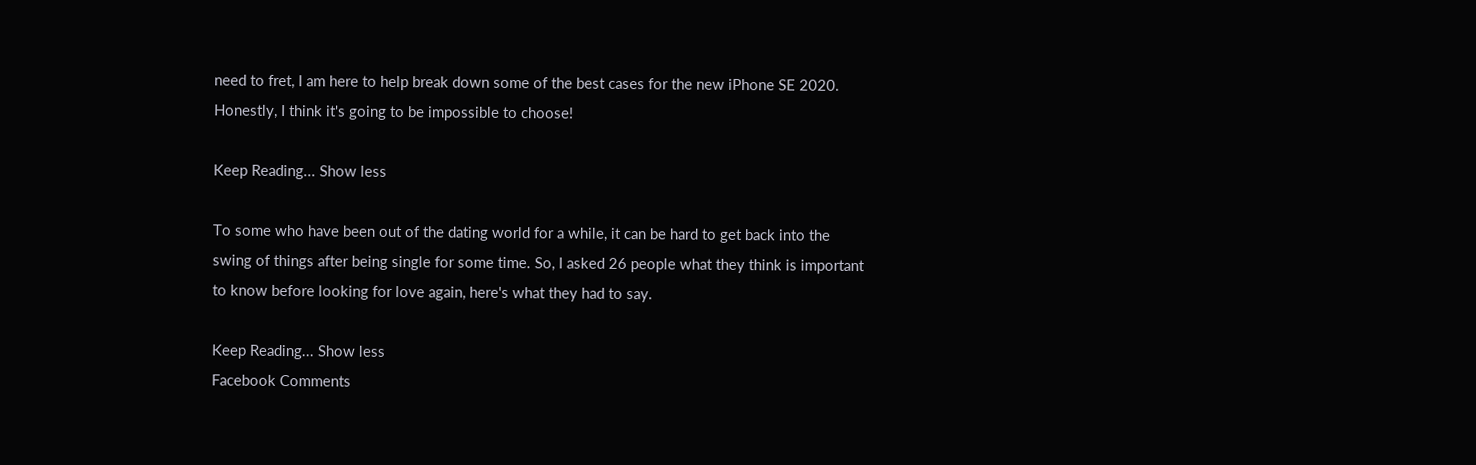need to fret, I am here to help break down some of the best cases for the new iPhone SE 2020. Honestly, I think it's going to be impossible to choose!

Keep Reading... Show less

To some who have been out of the dating world for a while, it can be hard to get back into the swing of things after being single for some time. So, I asked 26 people what they think is important to know before looking for love again, here's what they had to say.

Keep Reading... Show less
Facebook Comments